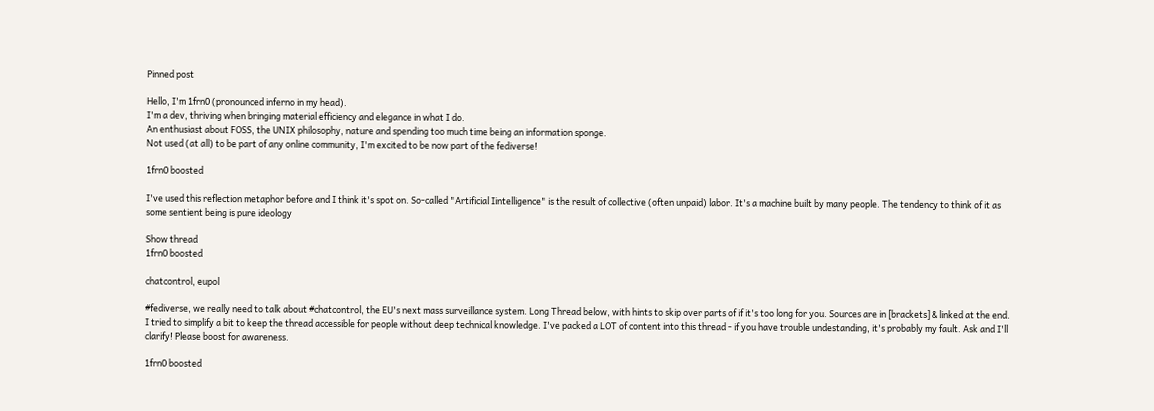Pinned post

Hello, I'm 1frn0 (pronounced inferno in my head).
I'm a dev, thriving when bringing material efficiency and elegance in what I do.
An enthusiast about FOSS, the UNIX philosophy, nature and spending too much time being an information sponge.
Not used (at all) to be part of any online community, I'm excited to be now part of the fediverse!

1frn0 boosted

I've used this reflection metaphor before and I think it's spot on. So-called "Artificial Iintelligence" is the result of collective (often unpaid) labor. It's a machine built by many people. The tendency to think of it as some sentient being is pure ideology

Show thread
1frn0 boosted

chatcontrol, eupol

#fediverse, we really need to talk about #chatcontrol, the EU's next mass surveillance system. Long Thread below, with hints to skip over parts of if it's too long for you. Sources are in [brackets] & linked at the end. I tried to simplify a bit to keep the thread accessible for people without deep technical knowledge. I've packed a LOT of content into this thread - if you have trouble undestanding, it's probably my fault. Ask and I'll clarify! Please boost for awareness.

1frn0 boosted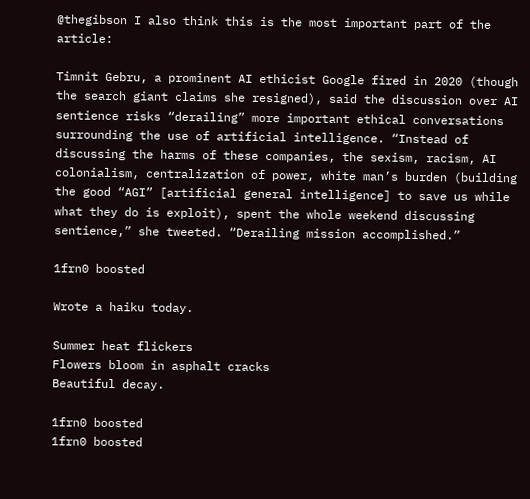@thegibson I also think this is the most important part of the article:

Timnit Gebru, a prominent AI ethicist Google fired in 2020 (though the search giant claims she resigned), said the discussion over AI sentience risks “derailing” more important ethical conversations surrounding the use of artificial intelligence. “Instead of discussing the harms of these companies, the sexism, racism, AI colonialism, centralization of power, white man’s burden (building the good “AGI” [artificial general intelligence] to save us while what they do is exploit), spent the whole weekend discussing sentience,” she tweeted. “Derailing mission accomplished.”

1frn0 boosted

Wrote a haiku today.

Summer heat flickers
Flowers bloom in asphalt cracks
Beautiful decay.

1frn0 boosted
1frn0 boosted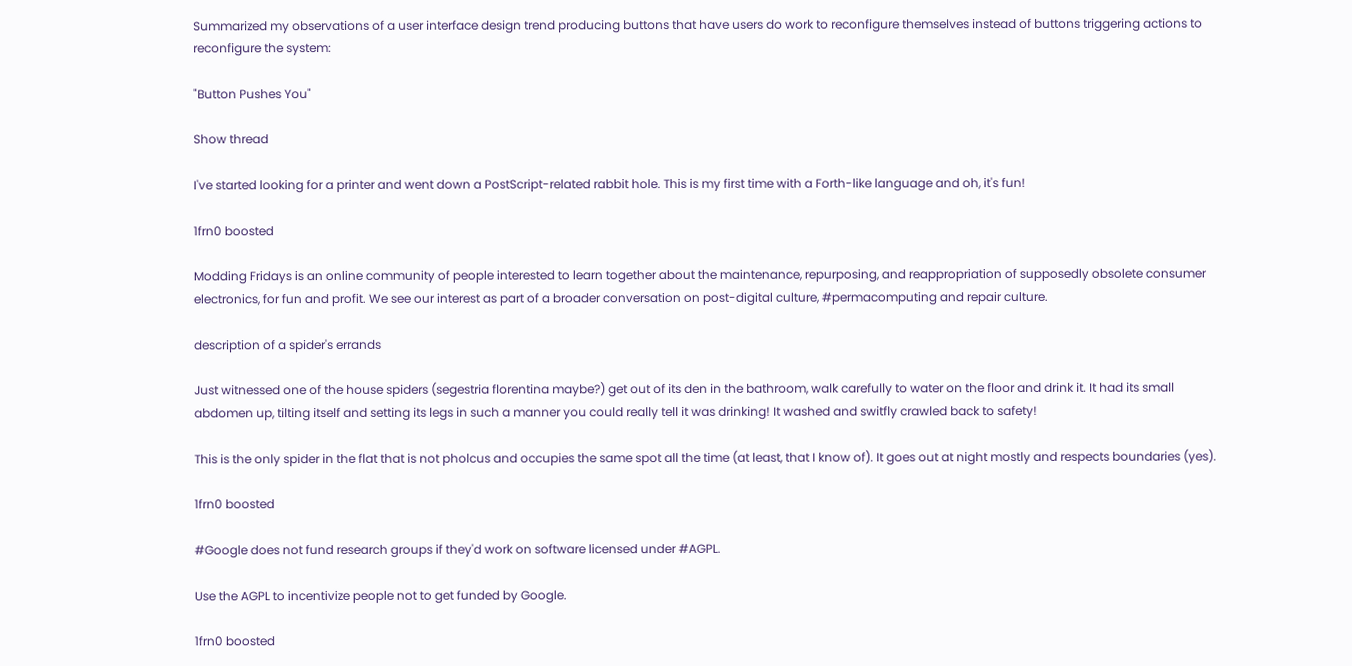Summarized my observations of a user interface design trend producing buttons that have users do work to reconfigure themselves instead of buttons triggering actions to reconfigure the system:

"Button Pushes You"

Show thread

I've started looking for a printer and went down a PostScript-related rabbit hole. This is my first time with a Forth-like language and oh, it's fun!

1frn0 boosted

Modding Fridays is an online community of people interested to learn together about the maintenance, repurposing, and reappropriation of supposedly obsolete consumer electronics, for fun and profit. We see our interest as part of a broader conversation on post-digital culture, #permacomputing and repair culture.

description of a spider's errands

Just witnessed one of the house spiders (segestria florentina maybe?) get out of its den in the bathroom, walk carefully to water on the floor and drink it. It had its small abdomen up, tilting itself and setting its legs in such a manner you could really tell it was drinking! It washed and switfly crawled back to safety!

This is the only spider in the flat that is not pholcus and occupies the same spot all the time (at least, that I know of). It goes out at night mostly and respects boundaries (yes).

1frn0 boosted

#Google does not fund research groups if they'd work on software licensed under #AGPL.

Use the AGPL to incentivize people not to get funded by Google.

1frn0 boosted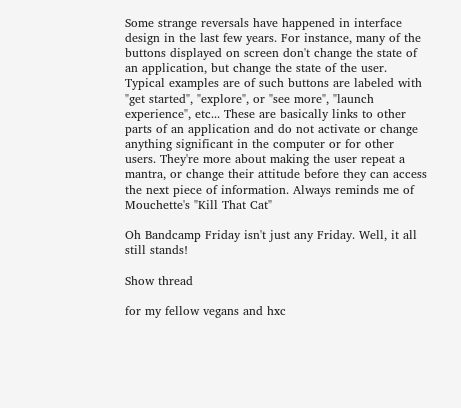Some strange reversals have happened in interface design in the last few years. For instance, many of the buttons displayed on screen don't change the state of an application, but change the state of the user. Typical examples are of such buttons are labeled with "get started", "explore", or "see more", "launch experience", etc... These are basically links to other parts of an application and do not activate or change anything significant in the computer or for other users. They're more about making the user repeat a mantra, or change their attitude before they can access the next piece of information. Always reminds me of Mouchette's "Kill That Cat"

Oh Bandcamp Friday isn't just any Friday. Well, it all still stands!

Show thread

for my fellow vegans and hxc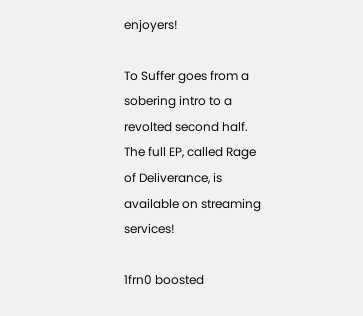enjoyers!

To Suffer goes from a sobering intro to a revolted second half. The full EP, called Rage of Deliverance, is available on streaming services!

1frn0 boosted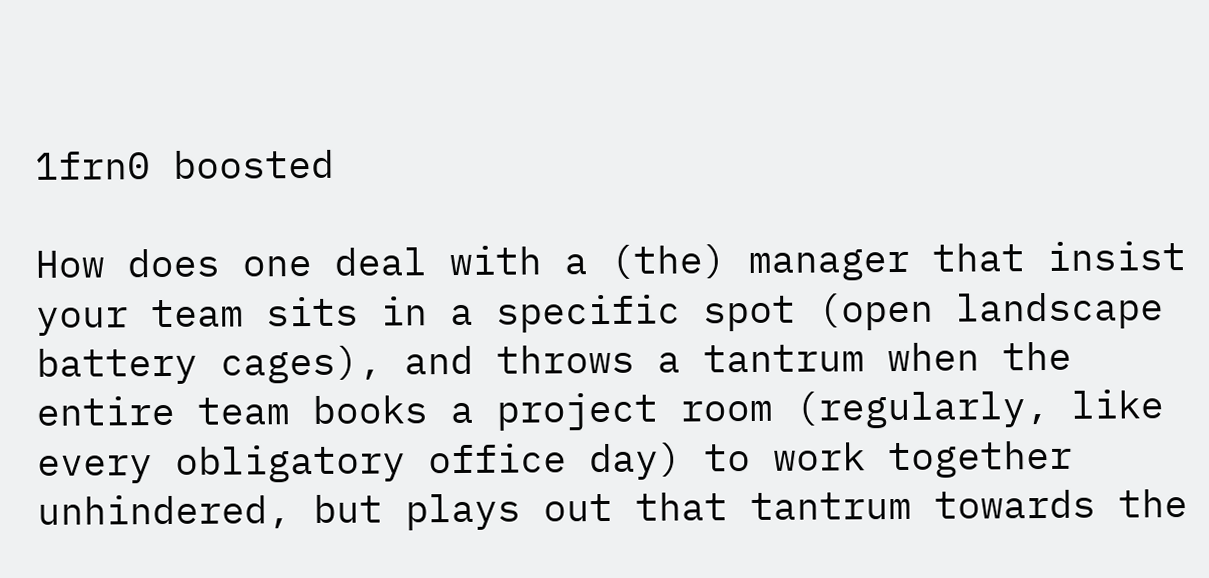1frn0 boosted

How does one deal with a (the) manager that insist your team sits in a specific spot (open landscape battery cages), and throws a tantrum when the entire team books a project room (regularly, like every obligatory office day) to work together unhindered, but plays out that tantrum towards the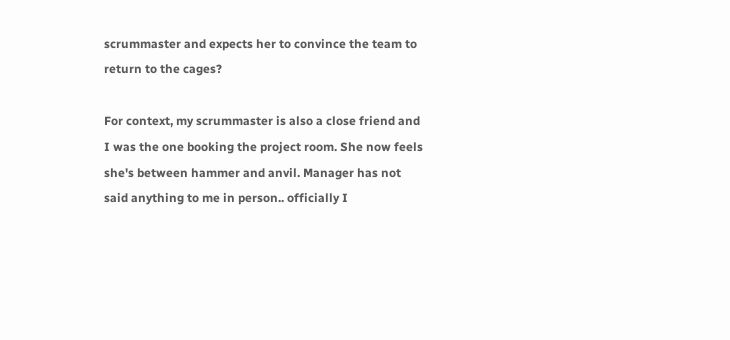scrummaster and expects her to convince the team to return to the cages?

For context, my scrummaster is also a close friend and I was the one booking the project room. She now feels she's between hammer and anvil. Manager has not said anything to me in person.. officially I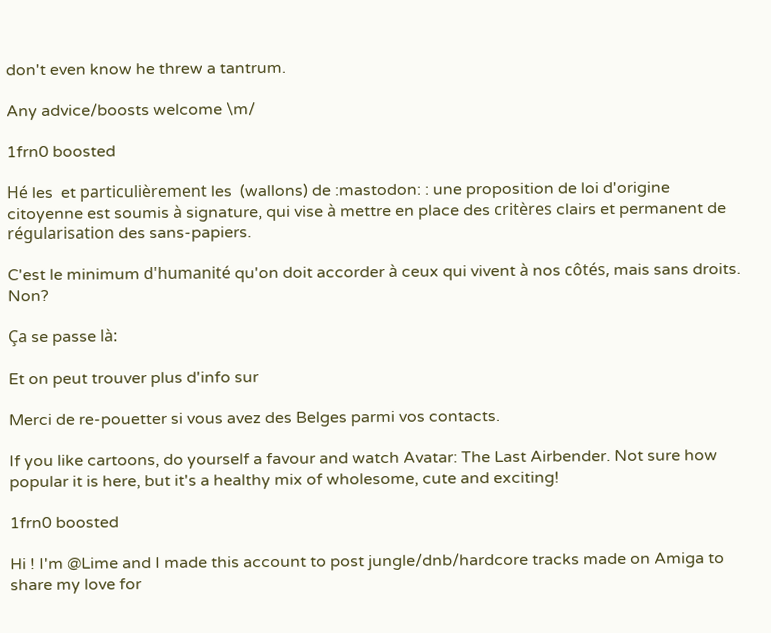don't even know he threw a tantrum.

Any advice/boosts welcome \m/

1frn0 boosted

Hé les  et particulièrement les  (wallons) de :mastodon: : une proposition de loi d'origine citoyenne est soumis à signature, qui vise à mettre en place des critères clairs et permanent de régularisation des sans-papiers.

C'est le minimum d'humanité qu'on doit accorder à ceux qui vivent à nos côtés, mais sans droits. Non?

Ça se passe là:

Et on peut trouver plus d'info sur

Merci de re-pouetter si vous avez des Belges parmi vos contacts.

If you like cartoons, do yourself a favour and watch Avatar: The Last Airbender. Not sure how popular it is here, but it's a healthy mix of wholesome, cute and exciting!

1frn0 boosted

Hi ! I'm @Lime and I made this account to post jungle/dnb/hardcore tracks made on Amiga to share my love for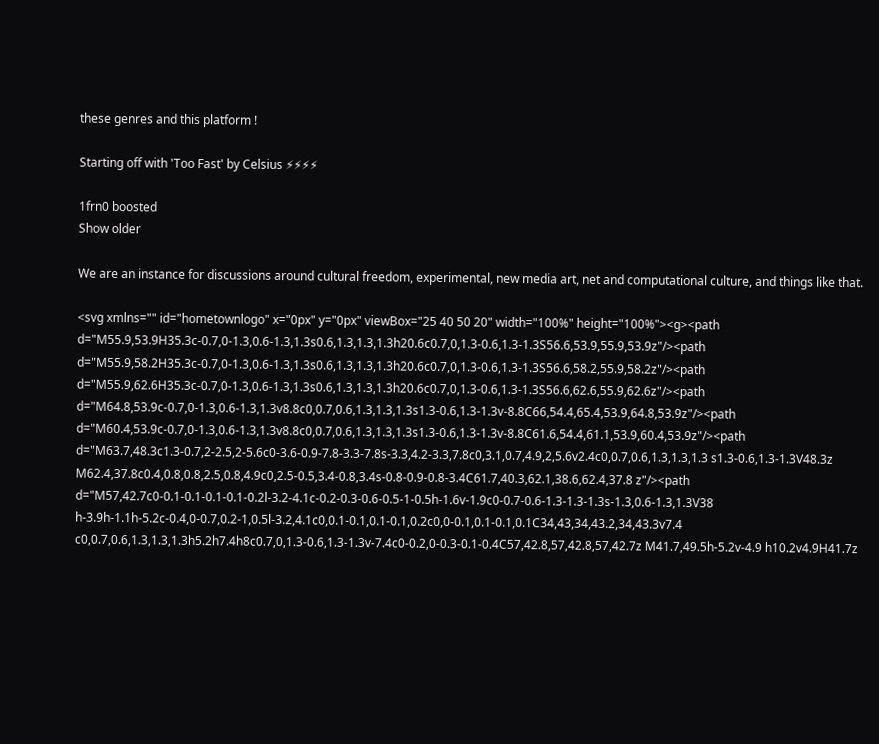these genres and this platform !

Starting off with 'Too Fast' by Celsius ⚡⚡⚡⚡

1frn0 boosted
Show older

We are an instance for discussions around cultural freedom, experimental, new media art, net and computational culture, and things like that.

<svg xmlns="" id="hometownlogo" x="0px" y="0px" viewBox="25 40 50 20" width="100%" height="100%"><g><path d="M55.9,53.9H35.3c-0.7,0-1.3,0.6-1.3,1.3s0.6,1.3,1.3,1.3h20.6c0.7,0,1.3-0.6,1.3-1.3S56.6,53.9,55.9,53.9z"/><path d="M55.9,58.2H35.3c-0.7,0-1.3,0.6-1.3,1.3s0.6,1.3,1.3,1.3h20.6c0.7,0,1.3-0.6,1.3-1.3S56.6,58.2,55.9,58.2z"/><path d="M55.9,62.6H35.3c-0.7,0-1.3,0.6-1.3,1.3s0.6,1.3,1.3,1.3h20.6c0.7,0,1.3-0.6,1.3-1.3S56.6,62.6,55.9,62.6z"/><path d="M64.8,53.9c-0.7,0-1.3,0.6-1.3,1.3v8.8c0,0.7,0.6,1.3,1.3,1.3s1.3-0.6,1.3-1.3v-8.8C66,54.4,65.4,53.9,64.8,53.9z"/><path d="M60.4,53.9c-0.7,0-1.3,0.6-1.3,1.3v8.8c0,0.7,0.6,1.3,1.3,1.3s1.3-0.6,1.3-1.3v-8.8C61.6,54.4,61.1,53.9,60.4,53.9z"/><path d="M63.7,48.3c1.3-0.7,2-2.5,2-5.6c0-3.6-0.9-7.8-3.3-7.8s-3.3,4.2-3.3,7.8c0,3.1,0.7,4.9,2,5.6v2.4c0,0.7,0.6,1.3,1.3,1.3 s1.3-0.6,1.3-1.3V48.3z M62.4,37.8c0.4,0.8,0.8,2.5,0.8,4.9c0,2.5-0.5,3.4-0.8,3.4s-0.8-0.9-0.8-3.4C61.7,40.3,62.1,38.6,62.4,37.8 z"/><path d="M57,42.7c0-0.1-0.1-0.1-0.1-0.2l-3.2-4.1c-0.2-0.3-0.6-0.5-1-0.5h-1.6v-1.9c0-0.7-0.6-1.3-1.3-1.3s-1.3,0.6-1.3,1.3V38 h-3.9h-1.1h-5.2c-0.4,0-0.7,0.2-1,0.5l-3.2,4.1c0,0.1-0.1,0.1-0.1,0.2c0,0-0.1,0.1-0.1,0.1C34,43,34,43.2,34,43.3v7.4 c0,0.7,0.6,1.3,1.3,1.3h5.2h7.4h8c0.7,0,1.3-0.6,1.3-1.3v-7.4c0-0.2,0-0.3-0.1-0.4C57,42.8,57,42.8,57,42.7z M41.7,49.5h-5.2v-4.9 h10.2v4.9H41.7z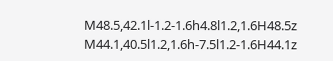M48.5,42.1l-1.2-1.6h4.8l1.2,1.6H48.5z M44.1,40.5l1.2,1.6h-7.5l1.2-1.6H44.1z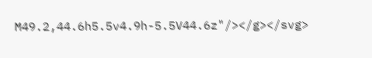M49.2,44.6h5.5v4.9h-5.5V44.6z"/></g></svg>